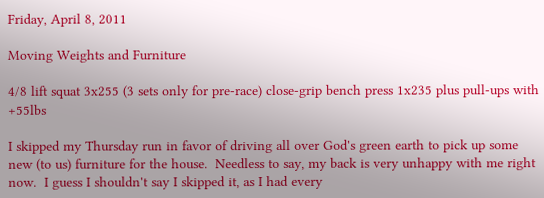Friday, April 8, 2011

Moving Weights and Furniture

4/8 lift squat 3x255 (3 sets only for pre-race) close-grip bench press 1x235 plus pull-ups with +55lbs

I skipped my Thursday run in favor of driving all over God's green earth to pick up some new (to us) furniture for the house.  Needless to say, my back is very unhappy with me right now.  I guess I shouldn't say I skipped it, as I had every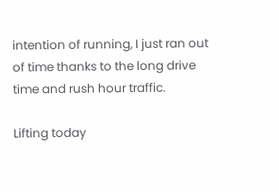intention of running, I just ran out of time thanks to the long drive time and rush hour traffic.

Lifting today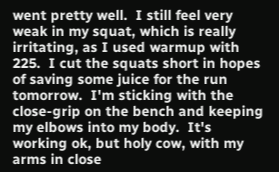went pretty well.  I still feel very weak in my squat, which is really irritating, as I used warmup with 225.  I cut the squats short in hopes of saving some juice for the run tomorrow.  I'm sticking with the close-grip on the bench and keeping my elbows into my body.  It's working ok, but holy cow, with my arms in close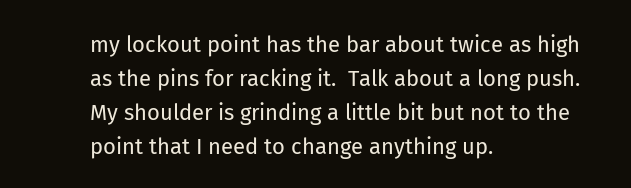my lockout point has the bar about twice as high as the pins for racking it.  Talk about a long push.  My shoulder is grinding a little bit but not to the point that I need to change anything up.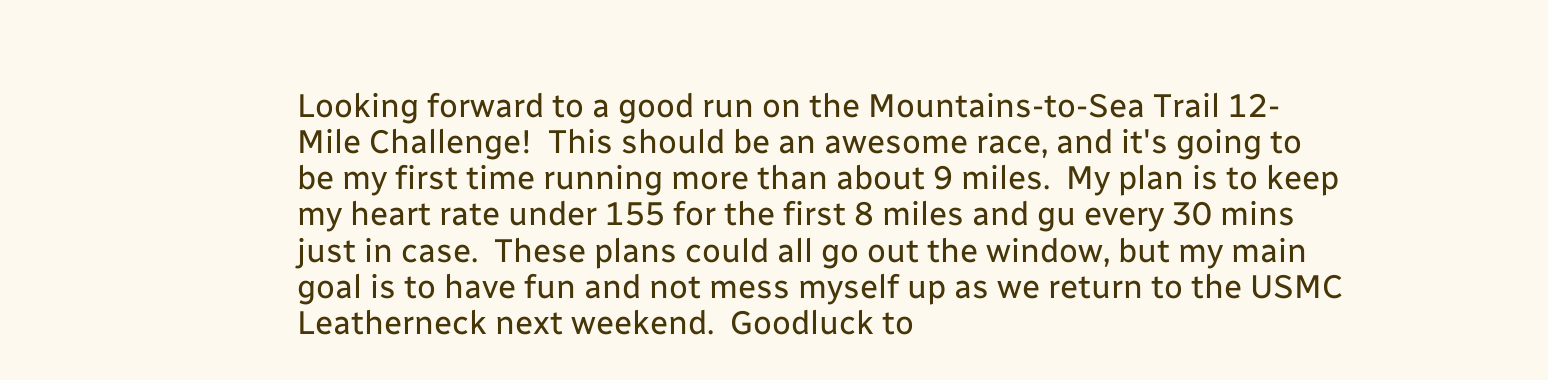Looking forward to a good run on the Mountains-to-Sea Trail 12-Mile Challenge!  This should be an awesome race, and it's going to be my first time running more than about 9 miles.  My plan is to keep my heart rate under 155 for the first 8 miles and gu every 30 mins just in case.  These plans could all go out the window, but my main goal is to have fun and not mess myself up as we return to the USMC Leatherneck next weekend.  Goodluck to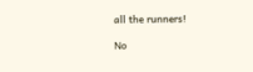all the runners!

No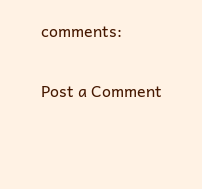comments:

Post a Comment